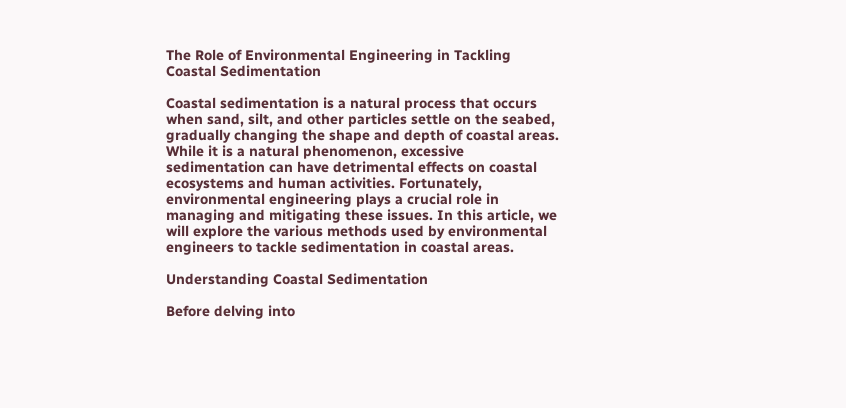The Role of Environmental Engineering in Tackling Coastal Sedimentation

Coastal sedimentation is a natural process that occurs when sand, silt, and other particles settle on the seabed, gradually changing the shape and depth of coastal areas. While it is a natural phenomenon, excessive sedimentation can have detrimental effects on coastal ecosystems and human activities. Fortunately, environmental engineering plays a crucial role in managing and mitigating these issues. In this article, we will explore the various methods used by environmental engineers to tackle sedimentation in coastal areas.

Understanding Coastal Sedimentation

Before delving into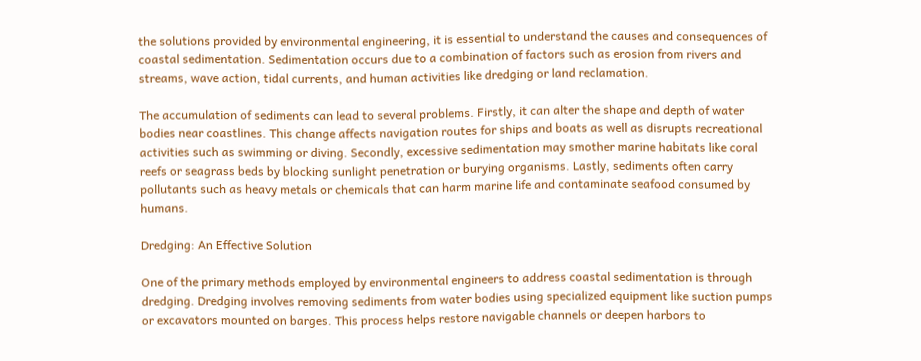the solutions provided by environmental engineering, it is essential to understand the causes and consequences of coastal sedimentation. Sedimentation occurs due to a combination of factors such as erosion from rivers and streams, wave action, tidal currents, and human activities like dredging or land reclamation.

The accumulation of sediments can lead to several problems. Firstly, it can alter the shape and depth of water bodies near coastlines. This change affects navigation routes for ships and boats as well as disrupts recreational activities such as swimming or diving. Secondly, excessive sedimentation may smother marine habitats like coral reefs or seagrass beds by blocking sunlight penetration or burying organisms. Lastly, sediments often carry pollutants such as heavy metals or chemicals that can harm marine life and contaminate seafood consumed by humans.

Dredging: An Effective Solution

One of the primary methods employed by environmental engineers to address coastal sedimentation is through dredging. Dredging involves removing sediments from water bodies using specialized equipment like suction pumps or excavators mounted on barges. This process helps restore navigable channels or deepen harbors to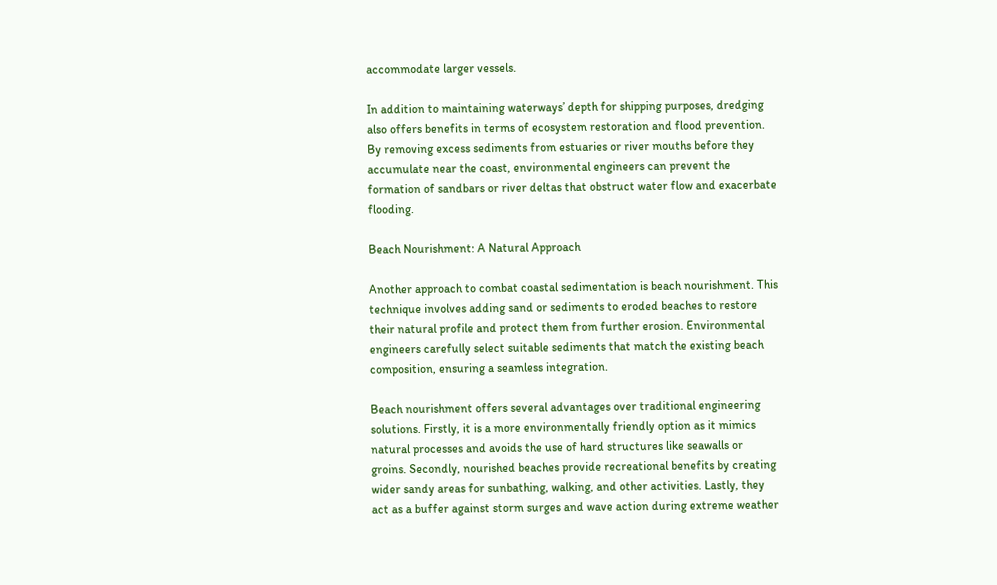accommodate larger vessels.

In addition to maintaining waterways’ depth for shipping purposes, dredging also offers benefits in terms of ecosystem restoration and flood prevention. By removing excess sediments from estuaries or river mouths before they accumulate near the coast, environmental engineers can prevent the formation of sandbars or river deltas that obstruct water flow and exacerbate flooding.

Beach Nourishment: A Natural Approach

Another approach to combat coastal sedimentation is beach nourishment. This technique involves adding sand or sediments to eroded beaches to restore their natural profile and protect them from further erosion. Environmental engineers carefully select suitable sediments that match the existing beach composition, ensuring a seamless integration.

Beach nourishment offers several advantages over traditional engineering solutions. Firstly, it is a more environmentally friendly option as it mimics natural processes and avoids the use of hard structures like seawalls or groins. Secondly, nourished beaches provide recreational benefits by creating wider sandy areas for sunbathing, walking, and other activities. Lastly, they act as a buffer against storm surges and wave action during extreme weather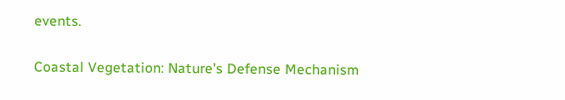events.

Coastal Vegetation: Nature’s Defense Mechanism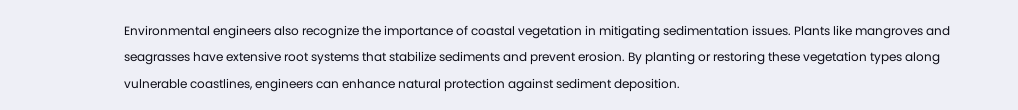Environmental engineers also recognize the importance of coastal vegetation in mitigating sedimentation issues. Plants like mangroves and seagrasses have extensive root systems that stabilize sediments and prevent erosion. By planting or restoring these vegetation types along vulnerable coastlines, engineers can enhance natural protection against sediment deposition.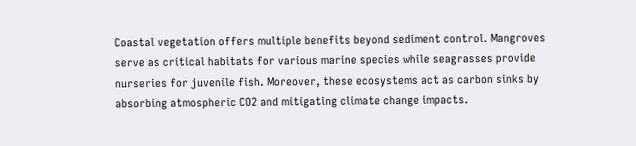Coastal vegetation offers multiple benefits beyond sediment control. Mangroves serve as critical habitats for various marine species while seagrasses provide nurseries for juvenile fish. Moreover, these ecosystems act as carbon sinks by absorbing atmospheric CO2 and mitigating climate change impacts.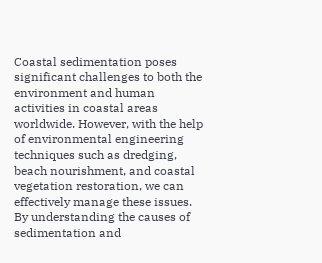Coastal sedimentation poses significant challenges to both the environment and human activities in coastal areas worldwide. However, with the help of environmental engineering techniques such as dredging, beach nourishment, and coastal vegetation restoration, we can effectively manage these issues. By understanding the causes of sedimentation and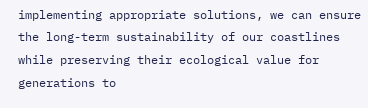implementing appropriate solutions, we can ensure the long-term sustainability of our coastlines while preserving their ecological value for generations to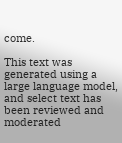come.

This text was generated using a large language model, and select text has been reviewed and moderated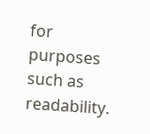for purposes such as readability.